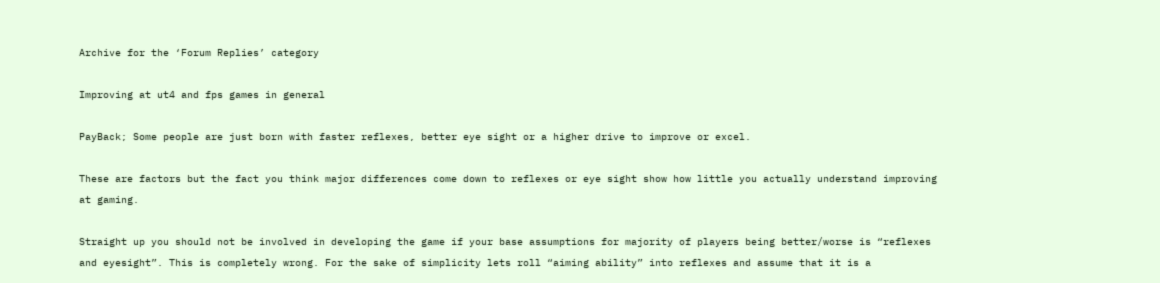Archive for the ‘Forum Replies’ category

Improving at ut4 and fps games in general

PayBack; Some people are just born with faster reflexes, better eye sight or a higher drive to improve or excel.

These are factors but the fact you think major differences come down to reflexes or eye sight show how little you actually understand improving at gaming.

Straight up you should not be involved in developing the game if your base assumptions for majority of players being better/worse is “reflexes and eyesight”. This is completely wrong. For the sake of simplicity lets roll “aiming ability” into reflexes and assume that it is a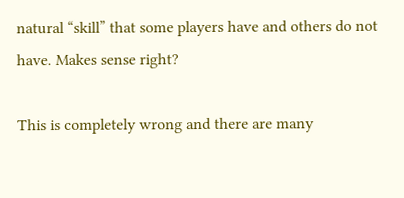natural “skill” that some players have and others do not have. Makes sense right?

This is completely wrong and there are many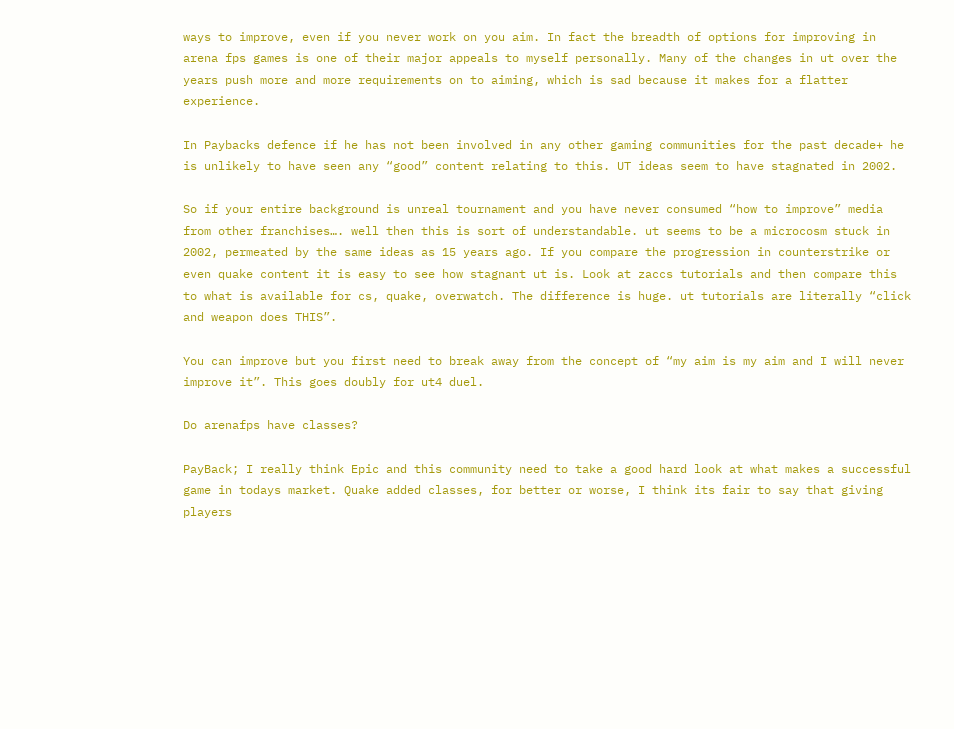ways to improve, even if you never work on you aim. In fact the breadth of options for improving in arena fps games is one of their major appeals to myself personally. Many of the changes in ut over the years push more and more requirements on to aiming, which is sad because it makes for a flatter experience.

In Paybacks defence if he has not been involved in any other gaming communities for the past decade+ he is unlikely to have seen any “good” content relating to this. UT ideas seem to have stagnated in 2002.

So if your entire background is unreal tournament and you have never consumed “how to improve” media from other franchises…. well then this is sort of understandable. ut seems to be a microcosm stuck in 2002, permeated by the same ideas as 15 years ago. If you compare the progression in counterstrike or even quake content it is easy to see how stagnant ut is. Look at zaccs tutorials and then compare this to what is available for cs, quake, overwatch. The difference is huge. ut tutorials are literally “click and weapon does THIS”.

You can improve but you first need to break away from the concept of “my aim is my aim and I will never improve it”. This goes doubly for ut4 duel.

Do arenafps have classes?

PayBack; I really think Epic and this community need to take a good hard look at what makes a successful game in todays market. Quake added classes, for better or worse, I think its fair to say that giving players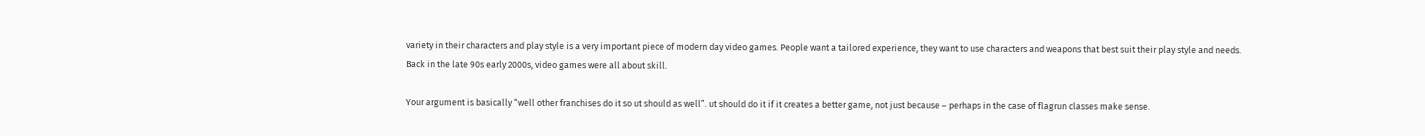variety in their characters and play style is a very important piece of modern day video games. People want a tailored experience, they want to use characters and weapons that best suit their play style and needs. Back in the late 90s early 2000s, video games were all about skill.

Your argument is basically “well other franchises do it so ut should as well”. ut should do it if it creates a better game, not just because – perhaps in the case of flagrun classes make sense.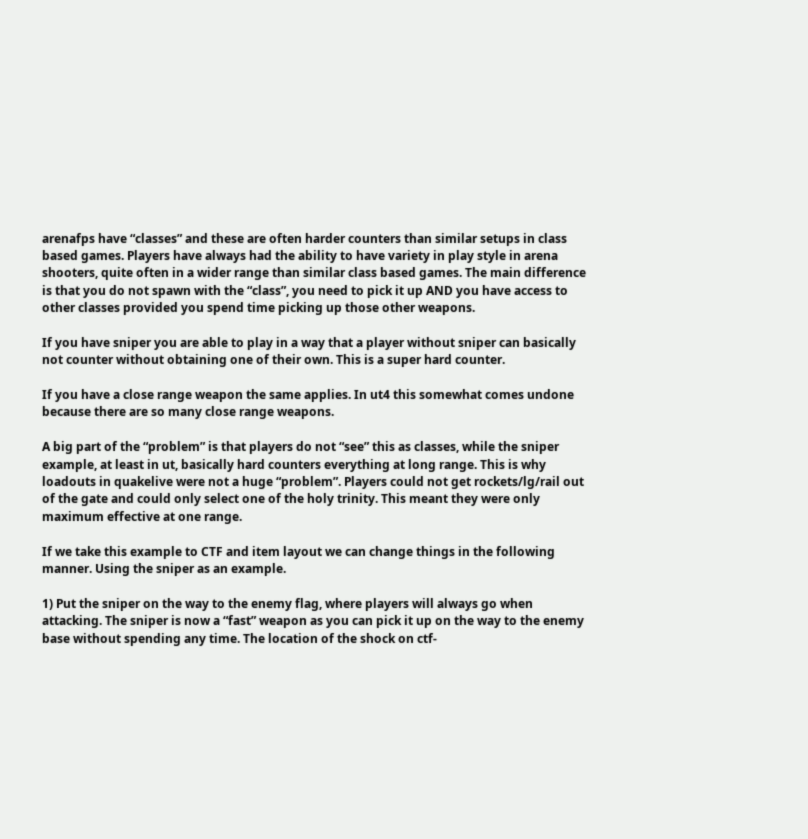arenafps have “classes” and these are often harder counters than similar setups in class based games. Players have always had the ability to have variety in play style in arena shooters, quite often in a wider range than similar class based games. The main difference is that you do not spawn with the “class”, you need to pick it up AND you have access to other classes provided you spend time picking up those other weapons.

If you have sniper you are able to play in a way that a player without sniper can basically not counter without obtaining one of their own. This is a super hard counter.

If you have a close range weapon the same applies. In ut4 this somewhat comes undone because there are so many close range weapons.

A big part of the “problem” is that players do not “see” this as classes, while the sniper example, at least in ut, basically hard counters everything at long range. This is why loadouts in quakelive were not a huge “problem”. Players could not get rockets/lg/rail out of the gate and could only select one of the holy trinity. This meant they were only maximum effective at one range.

If we take this example to CTF and item layout we can change things in the following manner. Using the sniper as an example.

1) Put the sniper on the way to the enemy flag, where players will always go when attacking. The sniper is now a “fast” weapon as you can pick it up on the way to the enemy base without spending any time. The location of the shock on ctf-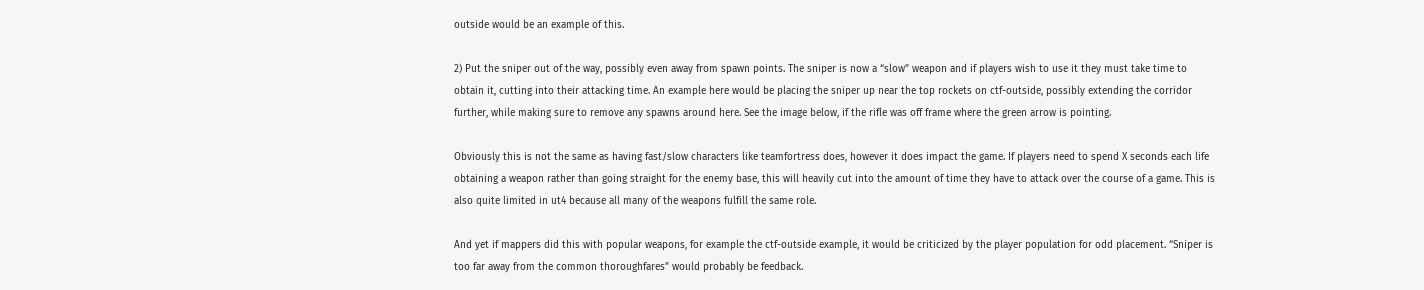outside would be an example of this.

2) Put the sniper out of the way, possibly even away from spawn points. The sniper is now a “slow” weapon and if players wish to use it they must take time to obtain it, cutting into their attacking time. An example here would be placing the sniper up near the top rockets on ctf-outside, possibly extending the corridor further, while making sure to remove any spawns around here. See the image below, if the rifle was off frame where the green arrow is pointing.

Obviously this is not the same as having fast/slow characters like teamfortress does, however it does impact the game. If players need to spend X seconds each life obtaining a weapon rather than going straight for the enemy base, this will heavily cut into the amount of time they have to attack over the course of a game. This is also quite limited in ut4 because all many of the weapons fulfill the same role.

And yet if mappers did this with popular weapons, for example the ctf-outside example, it would be criticized by the player population for odd placement. “Sniper is too far away from the common thoroughfares” would probably be feedback.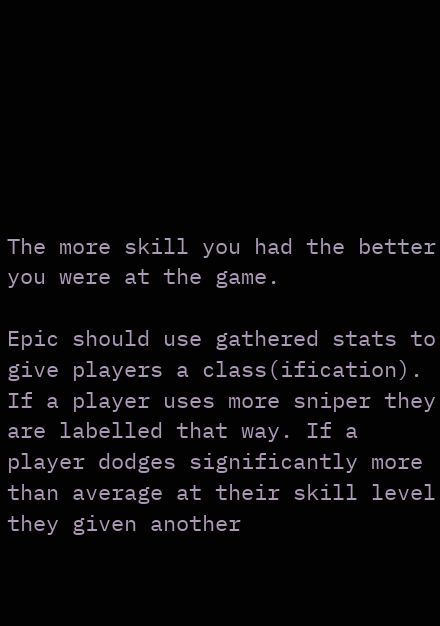The more skill you had the better you were at the game.

Epic should use gathered stats to give players a class(ification). If a player uses more sniper they are labelled that way. If a player dodges significantly more than average at their skill level they given another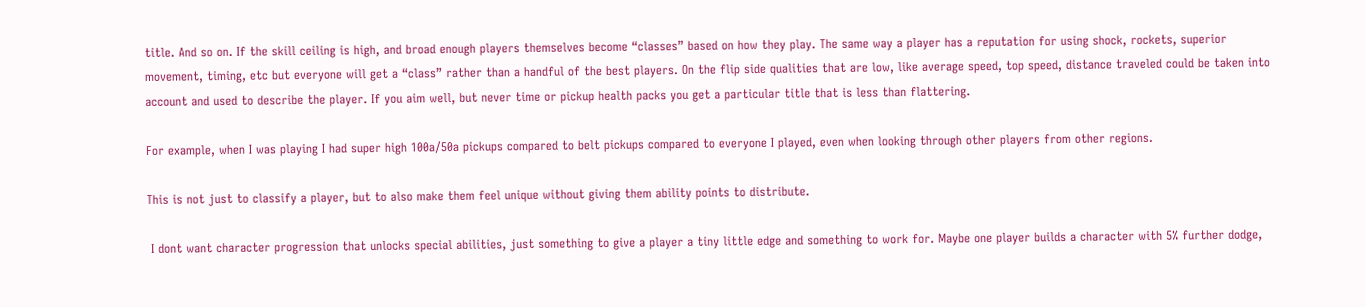title. And so on. If the skill ceiling is high, and broad enough players themselves become “classes” based on how they play. The same way a player has a reputation for using shock, rockets, superior movement, timing, etc but everyone will get a “class” rather than a handful of the best players. On the flip side qualities that are low, like average speed, top speed, distance traveled could be taken into account and used to describe the player. If you aim well, but never time or pickup health packs you get a particular title that is less than flattering.

For example, when I was playing I had super high 100a/50a pickups compared to belt pickups compared to everyone I played, even when looking through other players from other regions.

This is not just to classify a player, but to also make them feel unique without giving them ability points to distribute.

 I dont want character progression that unlocks special abilities, just something to give a player a tiny little edge and something to work for. Maybe one player builds a character with 5% further dodge,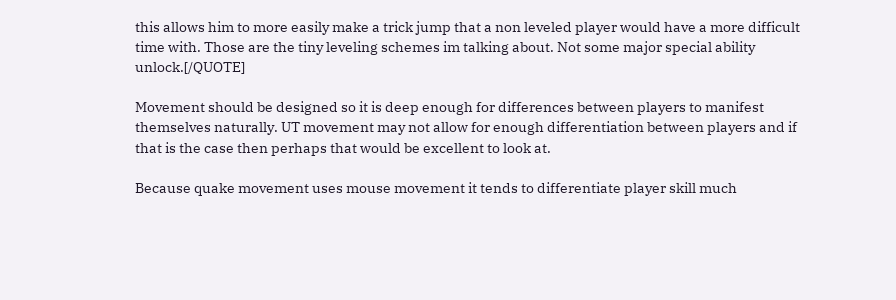this allows him to more easily make a trick jump that a non leveled player would have a more difficult time with. Those are the tiny leveling schemes im talking about. Not some major special ability unlock.[/QUOTE]

Movement should be designed so it is deep enough for differences between players to manifest themselves naturally. UT movement may not allow for enough differentiation between players and if that is the case then perhaps that would be excellent to look at.

Because quake movement uses mouse movement it tends to differentiate player skill much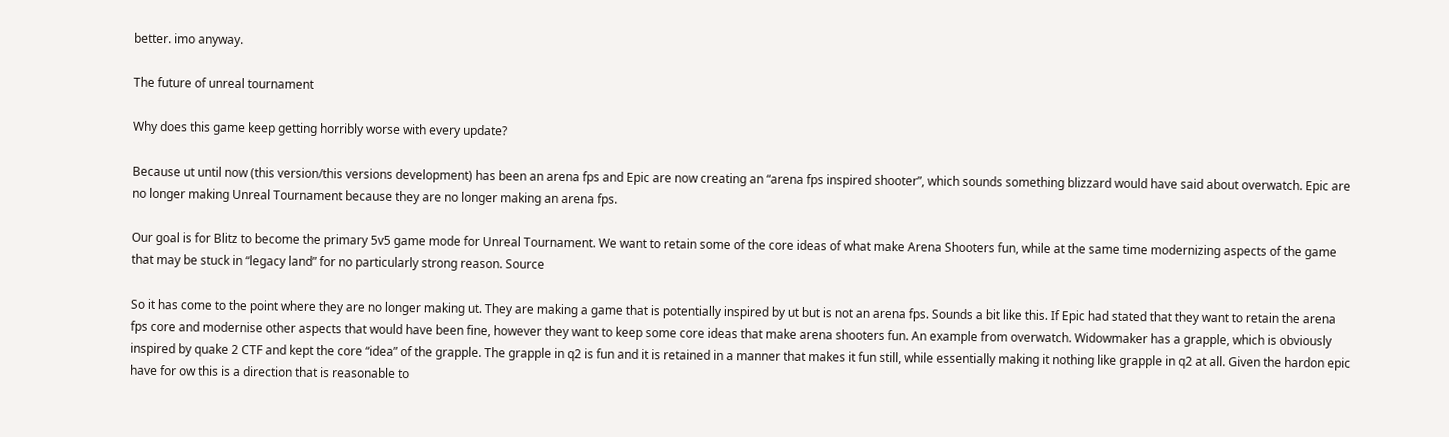better. imo anyway.

The future of unreal tournament

Why does this game keep getting horribly worse with every update?

Because ut until now (this version/this versions development) has been an arena fps and Epic are now creating an “arena fps inspired shooter”, which sounds something blizzard would have said about overwatch. Epic are no longer making Unreal Tournament because they are no longer making an arena fps.

Our goal is for Blitz to become the primary 5v5 game mode for Unreal Tournament. We want to retain some of the core ideas of what make Arena Shooters fun, while at the same time modernizing aspects of the game that may be stuck in “legacy land” for no particularly strong reason. Source

So it has come to the point where they are no longer making ut. They are making a game that is potentially inspired by ut but is not an arena fps. Sounds a bit like this. If Epic had stated that they want to retain the arena fps core and modernise other aspects that would have been fine, however they want to keep some core ideas that make arena shooters fun. An example from overwatch. Widowmaker has a grapple, which is obviously inspired by quake 2 CTF and kept the core “idea” of the grapple. The grapple in q2 is fun and it is retained in a manner that makes it fun still, while essentially making it nothing like grapple in q2 at all. Given the hardon epic have for ow this is a direction that is reasonable to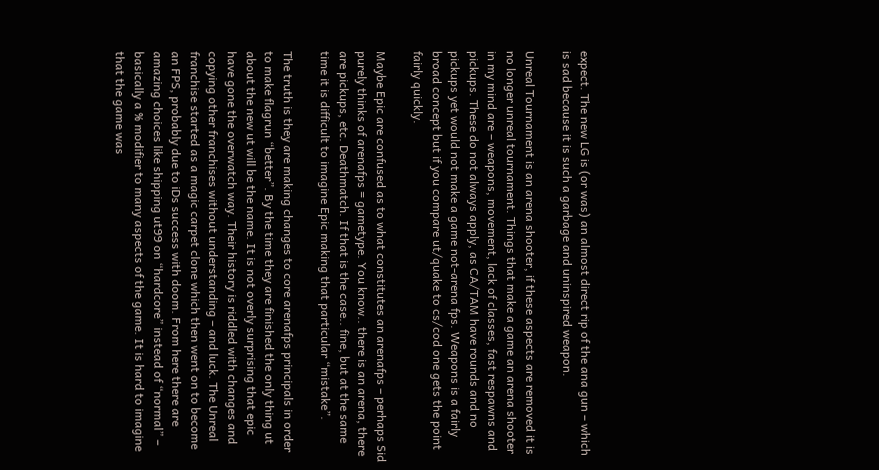expect. The new LG is (or was) an almost direct rip of the ana gun – which is sad because it is such a garbage and uninspired weapon.

Unreal Tournament is an arena shooter, if these aspects are removed it is no longer unreal tournament. Things that make a game an arena shooter in my mind are – weapons, movement, lack of classes, fast respawns and pickups. These do not always apply, as CA/TAM have rounds and no pickups yet would not make a game not-arena fps. Weapons is a fairly broad concept but if you compare ut/quake to cs/cod one gets the point fairly quickly.

Maybe Epic are confused as to what constitutes an arenafps – perhaps Sid purely thinks of arenafps = gametype. You know.. there is an arena, there are pickups, etc. Deathmatch. If that is the case.. fine, but at the same time it is difficult to imagine Epic making that particular “mistake”.

The truth is they are making changes to core arenafps principals in order to make flagrun “better”. By the time they are finished the only thing ut about the new ut will be the name. It is not overly surprising that epic have gone the overwatch way. Their history is riddled with changes and copying other franchises without understanding – and luck. The Unreal franchise started as a magic carpet clone which then went on to become an FPS, probably due to iDs success with doom. From here there are amazing choices like shipping ut99 on “hardcore” instead of “normal” – basically a % modifier to many aspects of the game. It is hard to imagine that the game was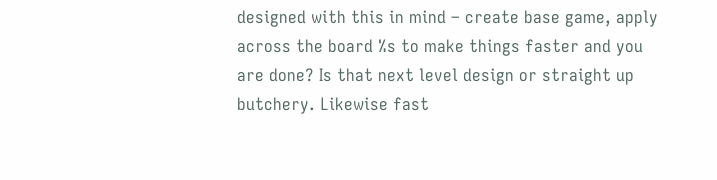designed with this in mind – create base game, apply across the board %s to make things faster and you are done? Is that next level design or straight up butchery. Likewise fast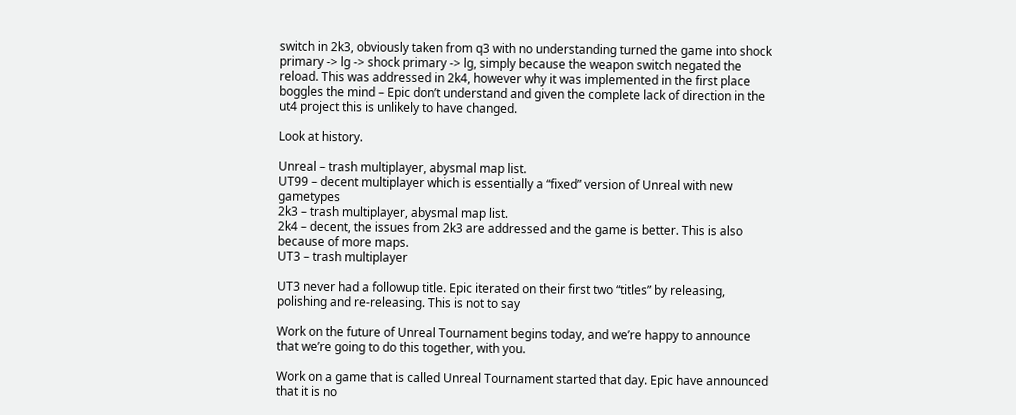switch in 2k3, obviously taken from q3 with no understanding turned the game into shock primary -> lg -> shock primary -> lg, simply because the weapon switch negated the reload. This was addressed in 2k4, however why it was implemented in the first place boggles the mind – Epic don’t understand and given the complete lack of direction in the ut4 project this is unlikely to have changed.

Look at history.

Unreal – trash multiplayer, abysmal map list.
UT99 – decent multiplayer which is essentially a “fixed” version of Unreal with new gametypes
2k3 – trash multiplayer, abysmal map list.
2k4 – decent, the issues from 2k3 are addressed and the game is better. This is also because of more maps.
UT3 – trash multiplayer

UT3 never had a followup title. Epic iterated on their first two “titles” by releasing, polishing and re-releasing. This is not to say

Work on the future of Unreal Tournament begins today, and we’re happy to announce that we’re going to do this together, with you.

Work on a game that is called Unreal Tournament started that day. Epic have announced that it is no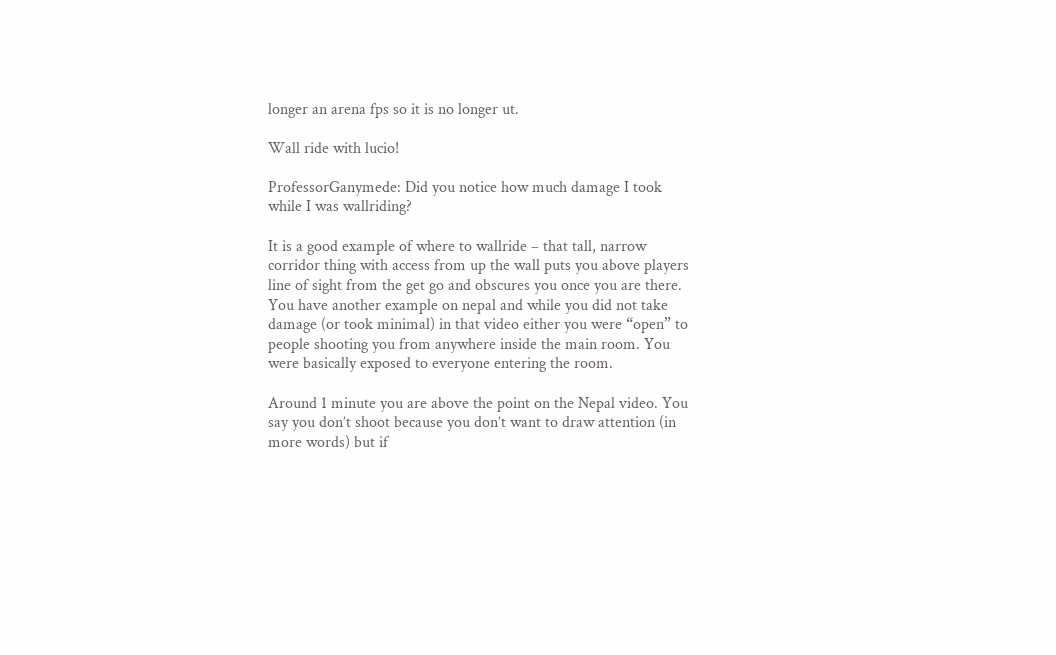longer an arena fps so it is no longer ut.

Wall ride with lucio!

ProfessorGanymede: Did you notice how much damage I took while I was wallriding?

It is a good example of where to wallride – that tall, narrow corridor thing with access from up the wall puts you above players line of sight from the get go and obscures you once you are there. You have another example on nepal and while you did not take damage (or took minimal) in that video either you were “open” to people shooting you from anywhere inside the main room. You were basically exposed to everyone entering the room.

Around 1 minute you are above the point on the Nepal video. You say you don’t shoot because you don’t want to draw attention (in more words) but if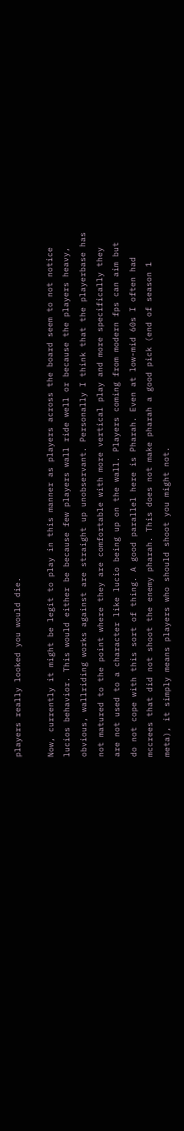players really looked you would die.

Now, currently it might be legit to play in this manner as players across the board seem to not notice lucios behavior. This would either be because few players wall ride well or because the players heavy, obvious, wallriding works against are straight up unobservant. Personally I think that the playerbase has not matured to the point where they are comfortable with more vertical play and more specifically they are not used to a character like lucio being up on the wall. Players coming from modern fps can aim but do not cope with this sort of thing. A good parallel here is Pharah. Even at low-mid 60s I often had mccrees that did not shoot the enemy pharah. This does not make pharah a good pick (end of season 1 meta), it simply means players who should shoot you might not.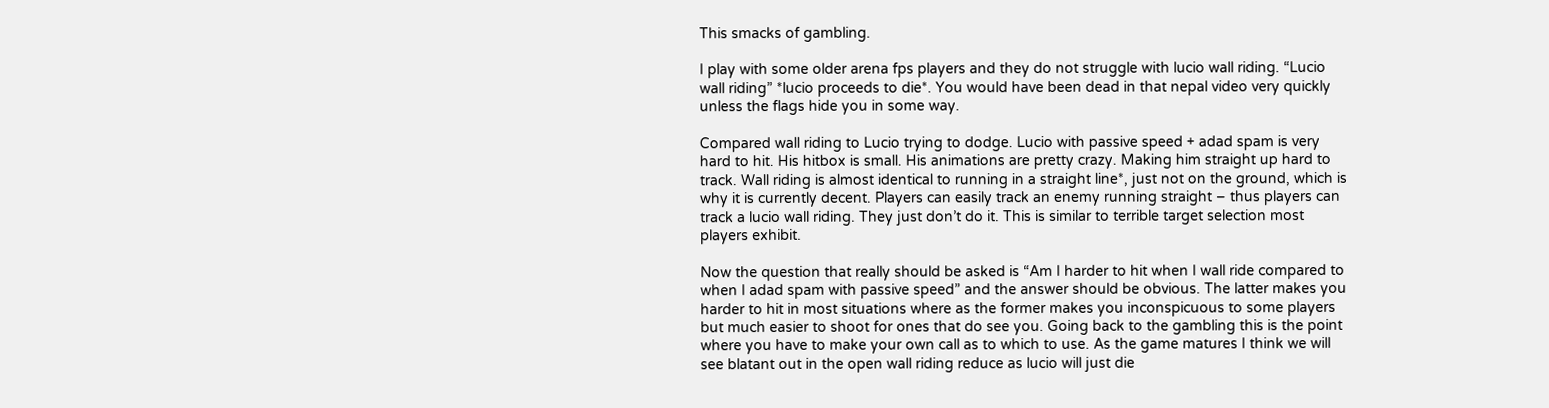This smacks of gambling.

I play with some older arena fps players and they do not struggle with lucio wall riding. “Lucio wall riding” *lucio proceeds to die*. You would have been dead in that nepal video very quickly unless the flags hide you in some way.

Compared wall riding to Lucio trying to dodge. Lucio with passive speed + adad spam is very hard to hit. His hitbox is small. His animations are pretty crazy. Making him straight up hard to track. Wall riding is almost identical to running in a straight line*, just not on the ground, which is why it is currently decent. Players can easily track an enemy running straight – thus players can track a lucio wall riding. They just don’t do it. This is similar to terrible target selection most players exhibit.

Now the question that really should be asked is “Am I harder to hit when I wall ride compared to when I adad spam with passive speed” and the answer should be obvious. The latter makes you harder to hit in most situations where as the former makes you inconspicuous to some players but much easier to shoot for ones that do see you. Going back to the gambling this is the point where you have to make your own call as to which to use. As the game matures I think we will see blatant out in the open wall riding reduce as lucio will just die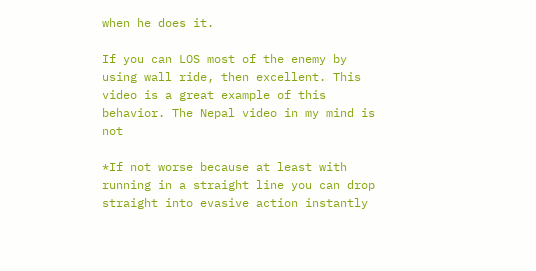when he does it.

If you can LOS most of the enemy by using wall ride, then excellent. This video is a great example of this behavior. The Nepal video in my mind is not

*If not worse because at least with running in a straight line you can drop straight into evasive action instantly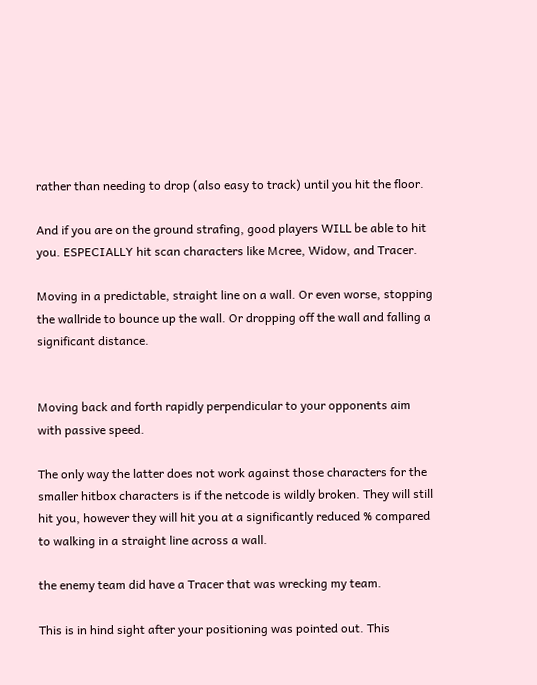rather than needing to drop (also easy to track) until you hit the floor.

And if you are on the ground strafing, good players WILL be able to hit you. ESPECIALLY hit scan characters like Mcree, Widow, and Tracer.

Moving in a predictable, straight line on a wall. Or even worse, stopping the wallride to bounce up the wall. Or dropping off the wall and falling a significant distance.


Moving back and forth rapidly perpendicular to your opponents aim with passive speed.

The only way the latter does not work against those characters for the smaller hitbox characters is if the netcode is wildly broken. They will still hit you, however they will hit you at a significantly reduced % compared to walking in a straight line across a wall.

the enemy team did have a Tracer that was wrecking my team.

This is in hind sight after your positioning was pointed out. This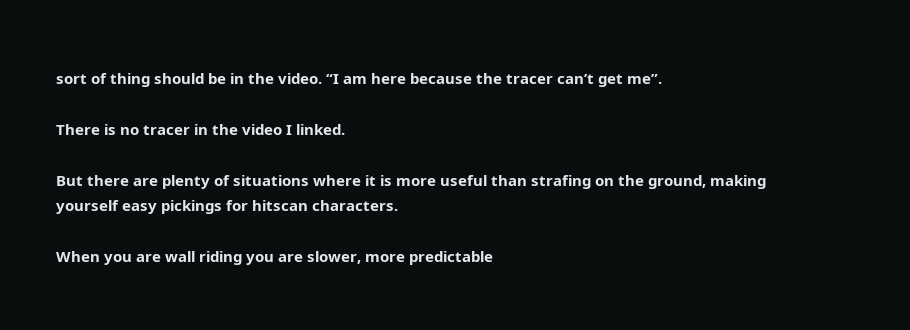sort of thing should be in the video. “I am here because the tracer can’t get me”.

There is no tracer in the video I linked.

But there are plenty of situations where it is more useful than strafing on the ground, making yourself easy pickings for hitscan characters.

When you are wall riding you are slower, more predictable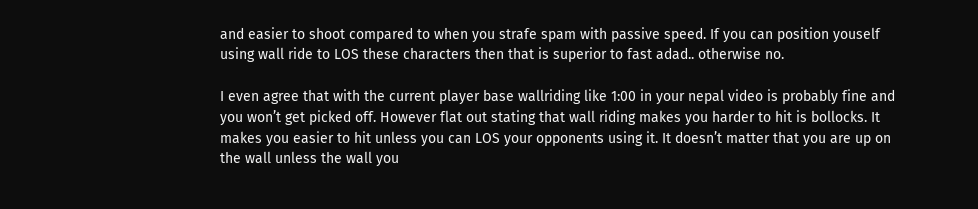and easier to shoot compared to when you strafe spam with passive speed. If you can position youself using wall ride to LOS these characters then that is superior to fast adad.. otherwise no.

I even agree that with the current player base wallriding like 1:00 in your nepal video is probably fine and you won’t get picked off. However flat out stating that wall riding makes you harder to hit is bollocks. It makes you easier to hit unless you can LOS your opponents using it. It doesn’t matter that you are up on the wall unless the wall you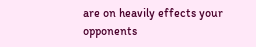are on heavily effects your opponents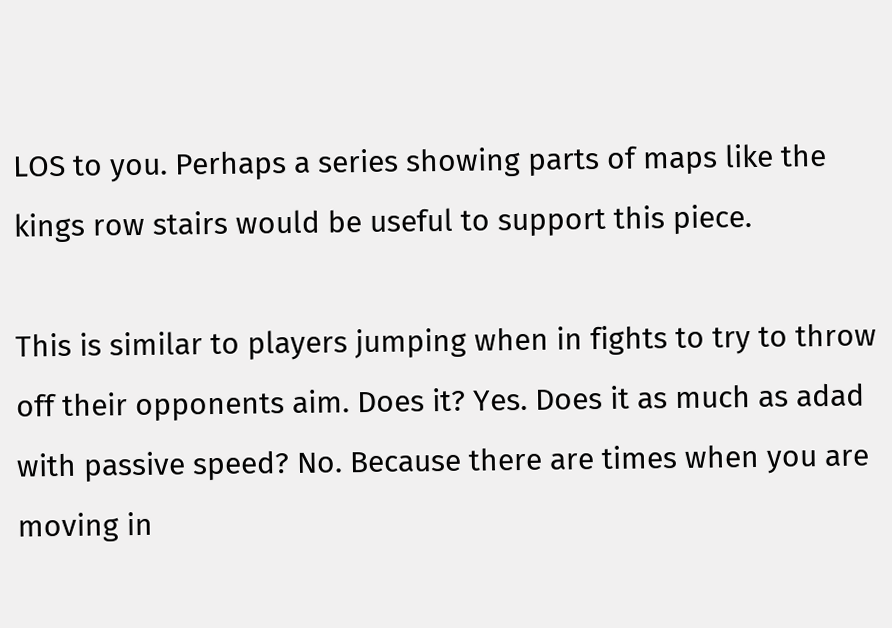LOS to you. Perhaps a series showing parts of maps like the kings row stairs would be useful to support this piece.

This is similar to players jumping when in fights to try to throw off their opponents aim. Does it? Yes. Does it as much as adad with passive speed? No. Because there are times when you are moving in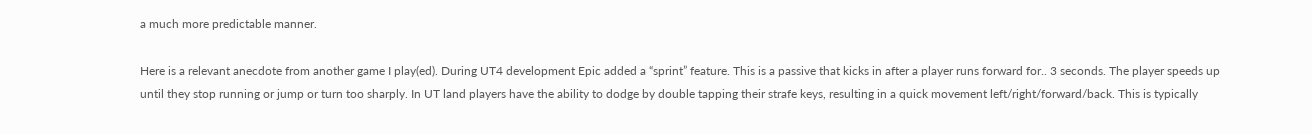a much more predictable manner.

Here is a relevant anecdote from another game I play(ed). During UT4 development Epic added a “sprint” feature. This is a passive that kicks in after a player runs forward for.. 3 seconds. The player speeds up until they stop running or jump or turn too sharply. In UT land players have the ability to dodge by double tapping their strafe keys, resulting in a quick movement left/right/forward/back. This is typically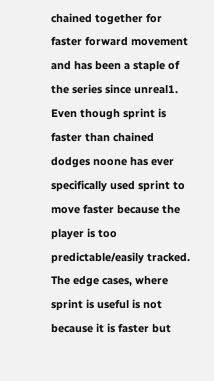chained together for faster forward movement and has been a staple of the series since unreal1. Even though sprint is faster than chained dodges noone has ever specifically used sprint to move faster because the player is too predictable/easily tracked. The edge cases, where sprint is useful is not because it is faster but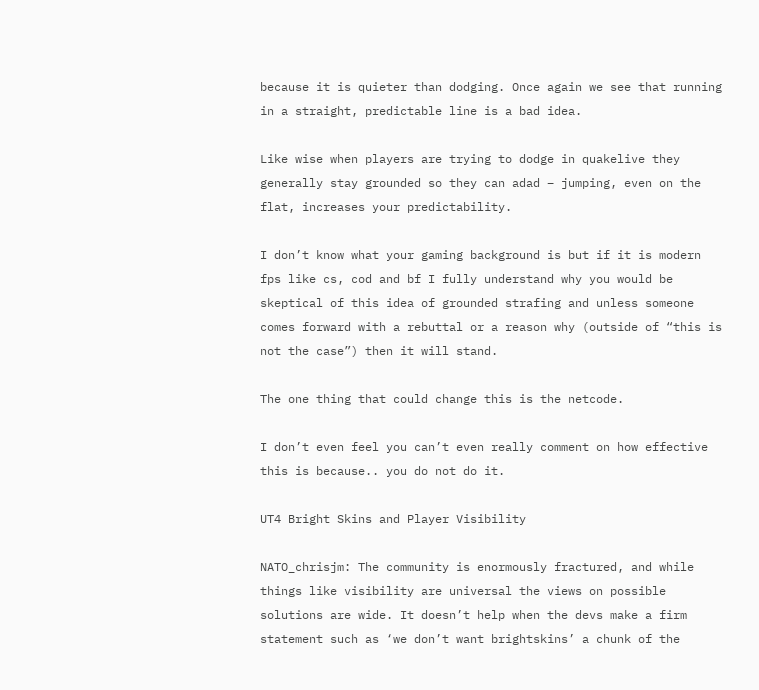because it is quieter than dodging. Once again we see that running in a straight, predictable line is a bad idea.

Like wise when players are trying to dodge in quakelive they generally stay grounded so they can adad – jumping, even on the flat, increases your predictability.

I don’t know what your gaming background is but if it is modern fps like cs, cod and bf I fully understand why you would be skeptical of this idea of grounded strafing and unless someone comes forward with a rebuttal or a reason why (outside of “this is not the case”) then it will stand.

The one thing that could change this is the netcode.

I don’t even feel you can’t even really comment on how effective this is because.. you do not do it.

UT4 Bright Skins and Player Visibility

NATO_chrisjm: The community is enormously fractured, and while things like visibility are universal the views on possible solutions are wide. It doesn’t help when the devs make a firm statement such as ‘we don’t want brightskins’ a chunk of the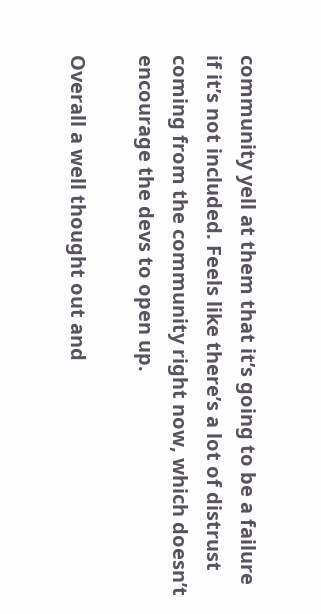community yell at them that it’s going to be a failure if it’s not included. Feels like there’s a lot of distrust coming from the community right now, which doesn’t encourage the devs to open up.

Overall a well thought out and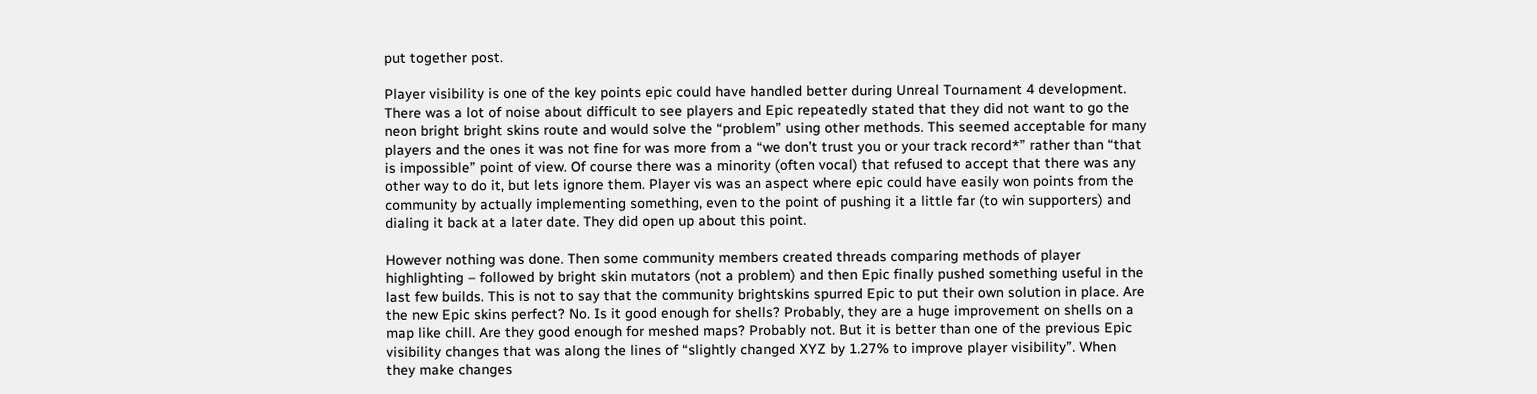put together post.

Player visibility is one of the key points epic could have handled better during Unreal Tournament 4 development. There was a lot of noise about difficult to see players and Epic repeatedly stated that they did not want to go the neon bright bright skins route and would solve the “problem” using other methods. This seemed acceptable for many players and the ones it was not fine for was more from a “we don’t trust you or your track record*” rather than “that is impossible” point of view. Of course there was a minority (often vocal) that refused to accept that there was any other way to do it, but lets ignore them. Player vis was an aspect where epic could have easily won points from the community by actually implementing something, even to the point of pushing it a little far (to win supporters) and dialing it back at a later date. They did open up about this point.

However nothing was done. Then some community members created threads comparing methods of player highlighting – followed by bright skin mutators (not a problem) and then Epic finally pushed something useful in the last few builds. This is not to say that the community brightskins spurred Epic to put their own solution in place. Are the new Epic skins perfect? No. Is it good enough for shells? Probably, they are a huge improvement on shells on a map like chill. Are they good enough for meshed maps? Probably not. But it is better than one of the previous Epic visibility changes that was along the lines of “slightly changed XYZ by 1.27% to improve player visibility”. When they make changes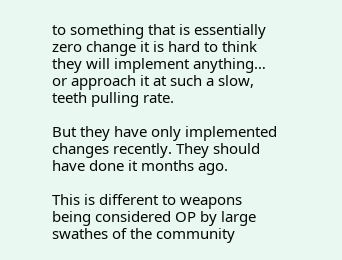to something that is essentially zero change it is hard to think they will implement anything… or approach it at such a slow, teeth pulling rate.

But they have only implemented changes recently. They should have done it months ago.

This is different to weapons being considered OP by large swathes of the community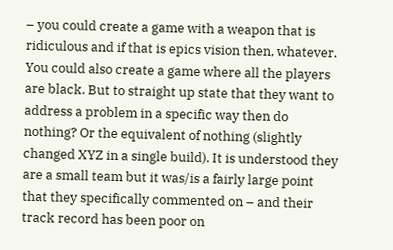– you could create a game with a weapon that is ridiculous and if that is epics vision then, whatever. You could also create a game where all the players are black. But to straight up state that they want to address a problem in a specific way then do nothing? Or the equivalent of nothing (slightly changed XYZ in a single build). It is understood they are a small team but it was/is a fairly large point that they specifically commented on – and their track record has been poor on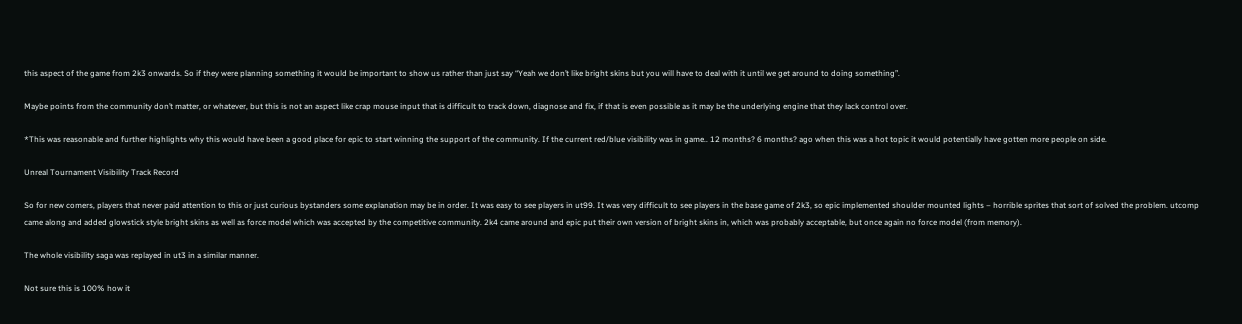this aspect of the game from 2k3 onwards. So if they were planning something it would be important to show us rather than just say “Yeah we don’t like bright skins but you will have to deal with it until we get around to doing something”.

Maybe points from the community don’t matter, or whatever, but this is not an aspect like crap mouse input that is difficult to track down, diagnose and fix, if that is even possible as it may be the underlying engine that they lack control over.

*This was reasonable and further highlights why this would have been a good place for epic to start winning the support of the community. If the current red/blue visibility was in game.. 12 months? 6 months? ago when this was a hot topic it would potentially have gotten more people on side.

Unreal Tournament Visibility Track Record

So for new comers, players that never paid attention to this or just curious bystanders some explanation may be in order. It was easy to see players in ut99. It was very difficult to see players in the base game of 2k3, so epic implemented shoulder mounted lights – horrible sprites that sort of solved the problem. utcomp came along and added glowstick style bright skins as well as force model which was accepted by the competitive community. 2k4 came around and epic put their own version of bright skins in, which was probably acceptable, but once again no force model (from memory).

The whole visibility saga was replayed in ut3 in a similar manner.

Not sure this is 100% how it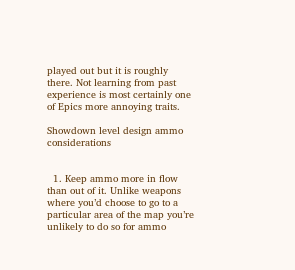played out but it is roughly there. Not learning from past experience is most certainly one of Epics more annoying traits.

Showdown level design ammo considerations


  1. Keep ammo more in flow than out of it. Unlike weapons where you’d choose to go to a particular area of the map you’re unlikely to do so for ammo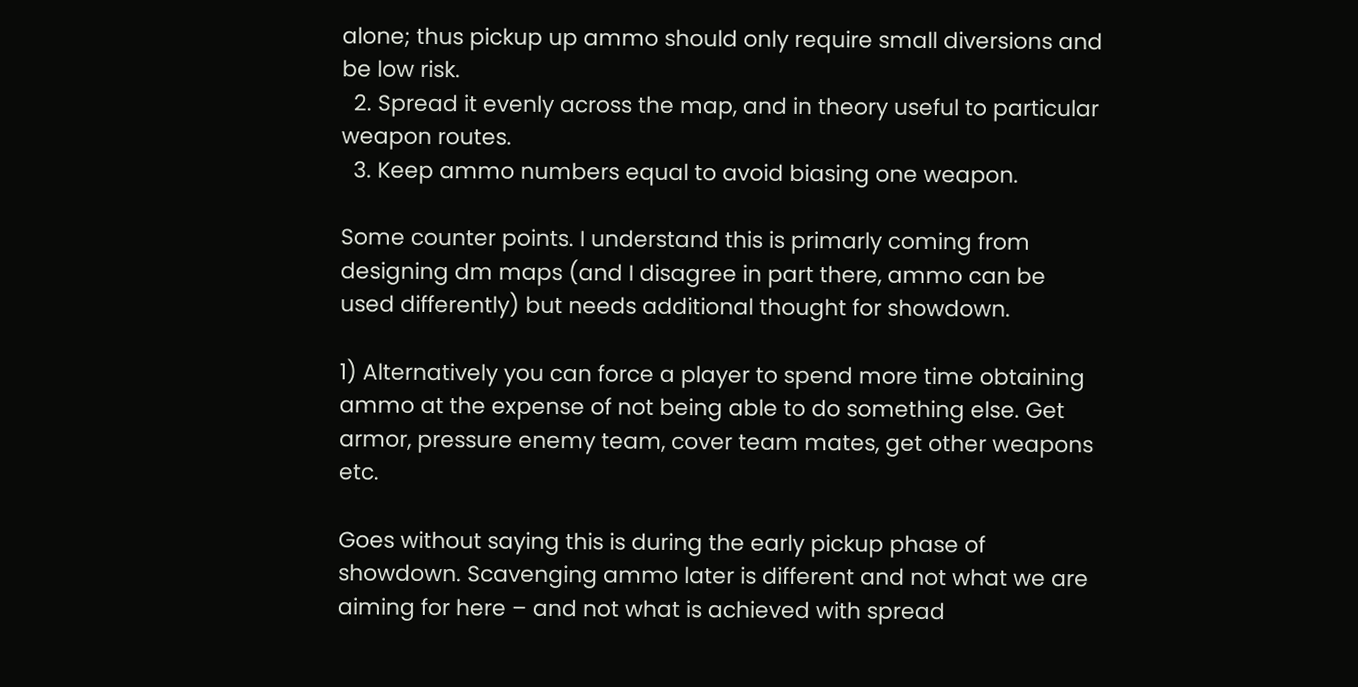alone; thus pickup up ammo should only require small diversions and be low risk.
  2. Spread it evenly across the map, and in theory useful to particular weapon routes.
  3. Keep ammo numbers equal to avoid biasing one weapon.

Some counter points. I understand this is primarly coming from designing dm maps (and I disagree in part there, ammo can be used differently) but needs additional thought for showdown.

1) Alternatively you can force a player to spend more time obtaining ammo at the expense of not being able to do something else. Get armor, pressure enemy team, cover team mates, get other weapons etc.

Goes without saying this is during the early pickup phase of showdown. Scavenging ammo later is different and not what we are aiming for here – and not what is achieved with spread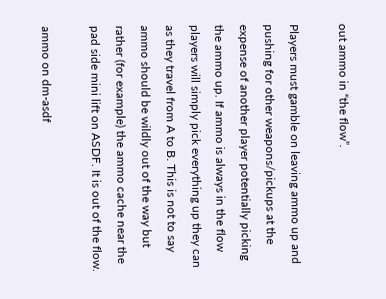out ammo in “the flow”.

Players must gamble on leaving ammo up and pushing for other weapons/pickups at the expense of another player potentially picking the ammo up. If ammo is always in the flow players will simply pick everything up they can as they travel from A to B. This is not to say ammo should be wildly out of the way but rather (for example) the ammo cache near the pad side mini lift on ASDF. It is out of the flow.

ammo on dm-asdf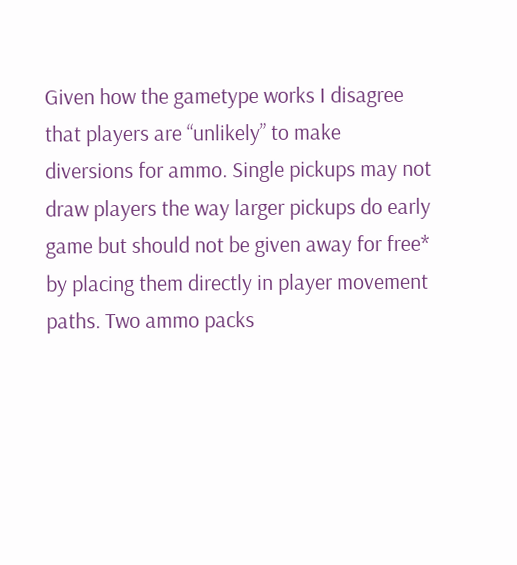Given how the gametype works I disagree that players are “unlikely” to make diversions for ammo. Single pickups may not draw players the way larger pickups do early game but should not be given away for free* by placing them directly in player movement paths. Two ammo packs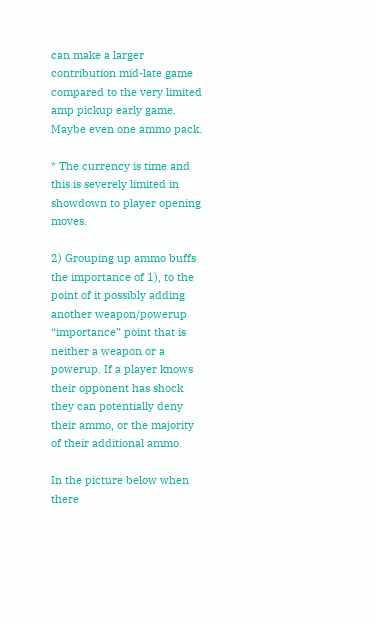can make a larger contribution mid-late game compared to the very limited amp pickup early game. Maybe even one ammo pack.

* The currency is time and this is severely limited in showdown to player opening moves.

2) Grouping up ammo buffs the importance of 1), to the point of it possibly adding another weapon/powerup “importance” point that is neither a weapon or a powerup. If a player knows their opponent has shock they can potentially deny their ammo, or the majority of their additional ammo.

In the picture below when there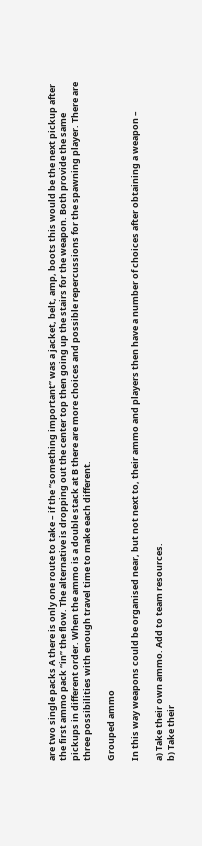are two single packs A there is only one route to take – if the “something important” was a jacket, belt, amp, boots this would be the next pickup after the first ammo pack “in” the flow. The alternative is dropping out the center top then going up the stairs for the weapon. Both provide the same pickups in different order. When the ammo is a double stack at B there are more choices and possible repercussions for the spawning player. There are three possibilities with enough travel time to make each different.

Grouped ammo

In this way weapons could be organised near, but not next to, their ammo and players then have a number of choices after obtaining a weapon –

a) Take their own ammo. Add to team resources.
b) Take their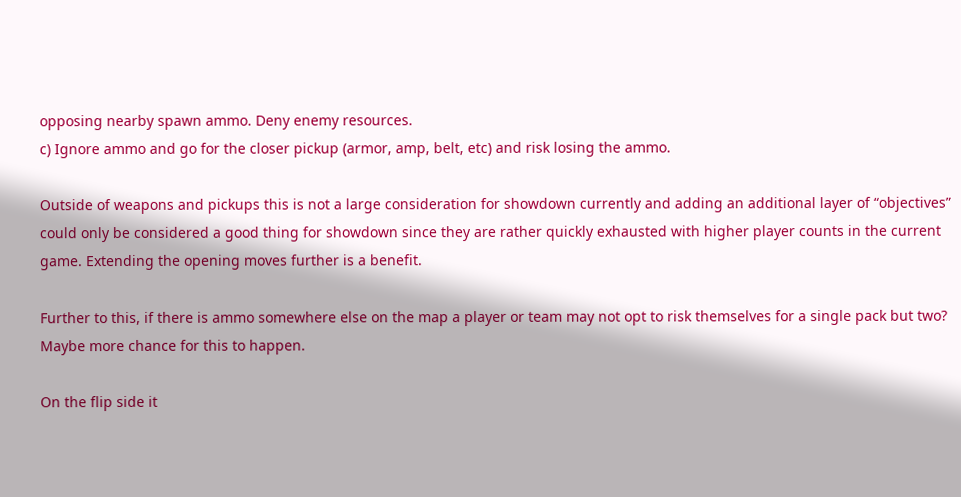opposing nearby spawn ammo. Deny enemy resources.
c) Ignore ammo and go for the closer pickup (armor, amp, belt, etc) and risk losing the ammo.

Outside of weapons and pickups this is not a large consideration for showdown currently and adding an additional layer of “objectives” could only be considered a good thing for showdown since they are rather quickly exhausted with higher player counts in the current game. Extending the opening moves further is a benefit.

Further to this, if there is ammo somewhere else on the map a player or team may not opt to risk themselves for a single pack but two? Maybe more chance for this to happen.

On the flip side it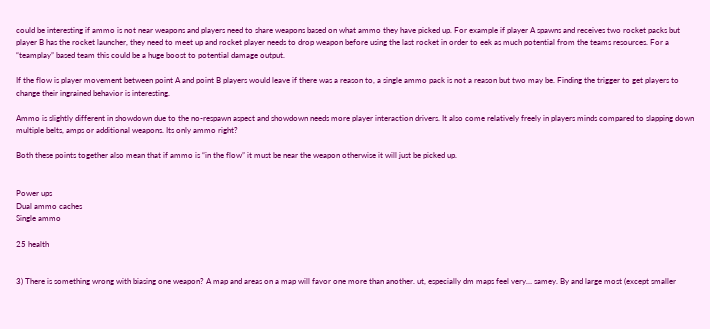could be interesting if ammo is not near weapons and players need to share weapons based on what ammo they have picked up. For example if player A spawns and receives two rocket packs but player B has the rocket launcher, they need to meet up and rocket player needs to drop weapon before using the last rocket in order to eek as much potential from the teams resources. For a “teamplay” based team this could be a huge boost to potential damage output.

If the flow is player movement between point A and point B players would leave if there was a reason to, a single ammo pack is not a reason but two may be. Finding the trigger to get players to change their ingrained behavior is interesting.

Ammo is slightly different in showdown due to the no-respawn aspect and showdown needs more player interaction drivers. It also come relatively freely in players minds compared to slapping down multiple belts, amps or additional weapons. Its only ammo right?

Both these points together also mean that if ammo is “in the flow” it must be near the weapon otherwise it will just be picked up.


Power ups
Dual ammo caches
Single ammo

25 health


3) There is something wrong with biasing one weapon? A map and areas on a map will favor one more than another. ut, especially dm maps feel very… samey. By and large most (except smaller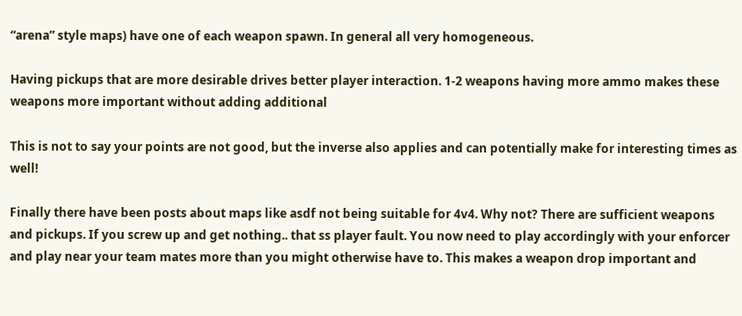“arena” style maps) have one of each weapon spawn. In general all very homogeneous.

Having pickups that are more desirable drives better player interaction. 1-2 weapons having more ammo makes these weapons more important without adding additional

This is not to say your points are not good, but the inverse also applies and can potentially make for interesting times as well!

Finally there have been posts about maps like asdf not being suitable for 4v4. Why not? There are sufficient weapons and pickups. If you screw up and get nothing.. that ss player fault. You now need to play accordingly with your enforcer and play near your team mates more than you might otherwise have to. This makes a weapon drop important and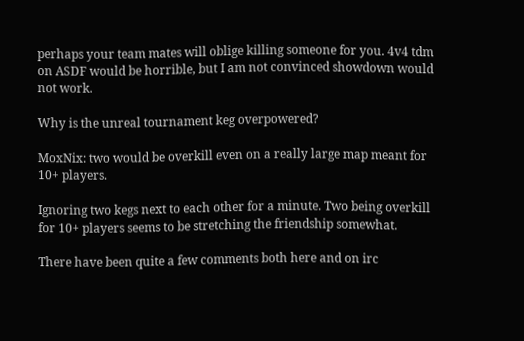perhaps your team mates will oblige killing someone for you. 4v4 tdm on ASDF would be horrible, but I am not convinced showdown would not work.

Why is the unreal tournament keg overpowered?

MoxNix: two would be overkill even on a really large map meant for 10+ players.

Ignoring two kegs next to each other for a minute. Two being overkill for 10+ players seems to be stretching the friendship somewhat.

There have been quite a few comments both here and on irc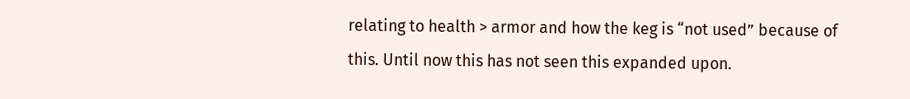relating to health > armor and how the keg is “not used” because of this. Until now this has not seen this expanded upon.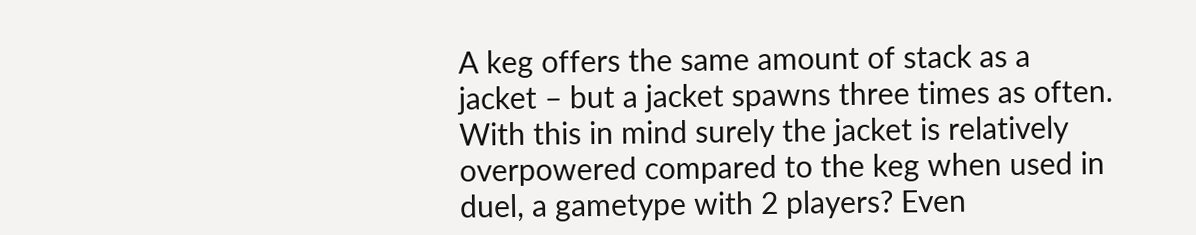A keg offers the same amount of stack as a jacket – but a jacket spawns three times as often. With this in mind surely the jacket is relatively overpowered compared to the keg when used in duel, a gametype with 2 players? Even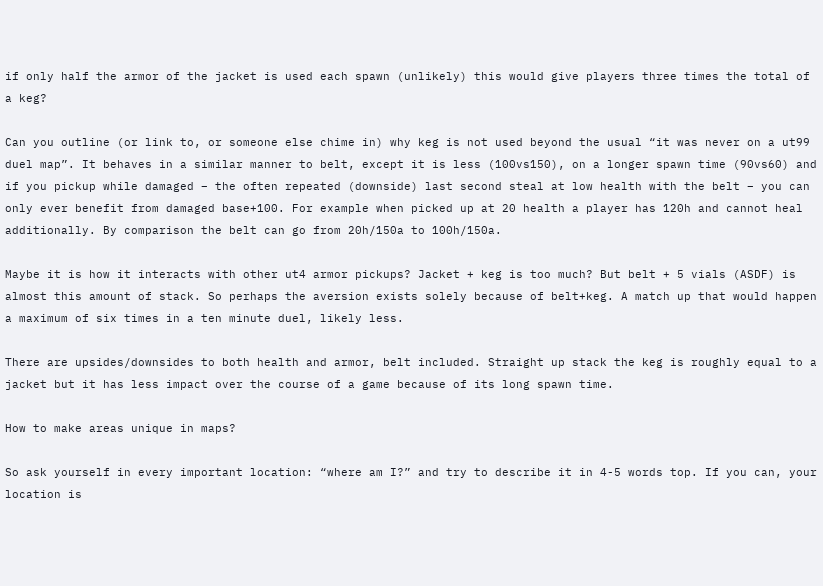if only half the armor of the jacket is used each spawn (unlikely) this would give players three times the total of a keg?

Can you outline (or link to, or someone else chime in) why keg is not used beyond the usual “it was never on a ut99 duel map”. It behaves in a similar manner to belt, except it is less (100vs150), on a longer spawn time (90vs60) and if you pickup while damaged – the often repeated (downside) last second steal at low health with the belt – you can only ever benefit from damaged base+100. For example when picked up at 20 health a player has 120h and cannot heal additionally. By comparison the belt can go from 20h/150a to 100h/150a.

Maybe it is how it interacts with other ut4 armor pickups? Jacket + keg is too much? But belt + 5 vials (ASDF) is almost this amount of stack. So perhaps the aversion exists solely because of belt+keg. A match up that would happen a maximum of six times in a ten minute duel, likely less.

There are upsides/downsides to both health and armor, belt included. Straight up stack the keg is roughly equal to a jacket but it has less impact over the course of a game because of its long spawn time.

How to make areas unique in maps?

So ask yourself in every important location: “where am I?” and try to describe it in 4-5 words top. If you can, your location is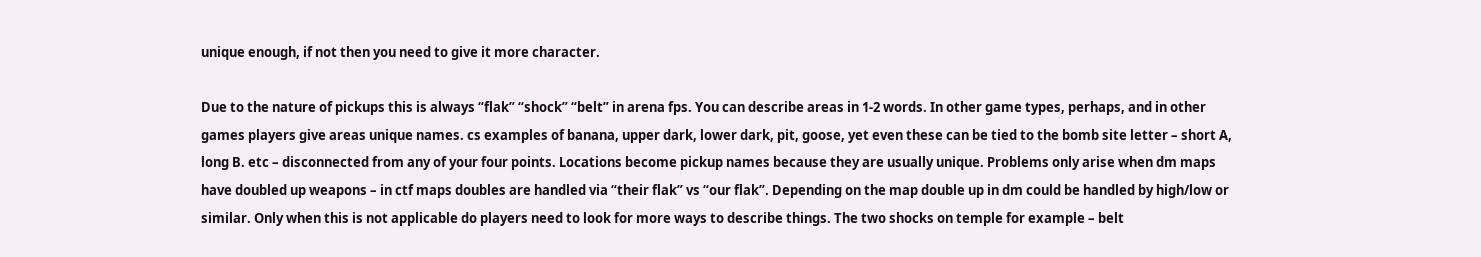unique enough, if not then you need to give it more character.

Due to the nature of pickups this is always “flak” “shock” “belt” in arena fps. You can describe areas in 1-2 words. In other game types, perhaps, and in other games players give areas unique names. cs examples of banana, upper dark, lower dark, pit, goose, yet even these can be tied to the bomb site letter – short A, long B. etc – disconnected from any of your four points. Locations become pickup names because they are usually unique. Problems only arise when dm maps have doubled up weapons – in ctf maps doubles are handled via “their flak” vs “our flak”. Depending on the map double up in dm could be handled by high/low or similar. Only when this is not applicable do players need to look for more ways to describe things. The two shocks on temple for example – belt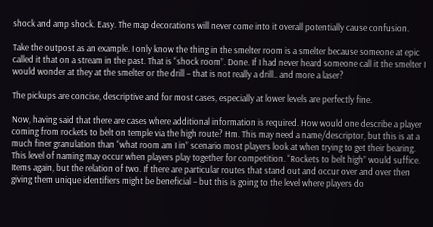shock and amp shock. Easy. The map decorations will never come into it overall potentially cause confusion.

Take the outpost as an example. I only know the thing in the smelter room is a smelter because someone at epic called it that on a stream in the past. That is “shock room”. Done. If I had never heard someone call it the smelter I would wonder at they at the smelter or the drill – that is not really a drill.. and more a laser?

The pickups are concise, descriptive and for most cases, especially at lower levels are perfectly fine.

Now, having said that there are cases where additional information is required. How would one describe a player coming from rockets to belt on temple via the high route? Hm. This may need a name/descriptor, but this is at a much finer granulation than “what room am I in” scenario most players look at when trying to get their bearing. This level of naming may occur when players play together for competition. “Rockets to belt high” would suffice. Items again, but the relation of two. If there are particular routes that stand out and occur over and over then giving them unique identifiers might be beneficial – but this is going to the level where players do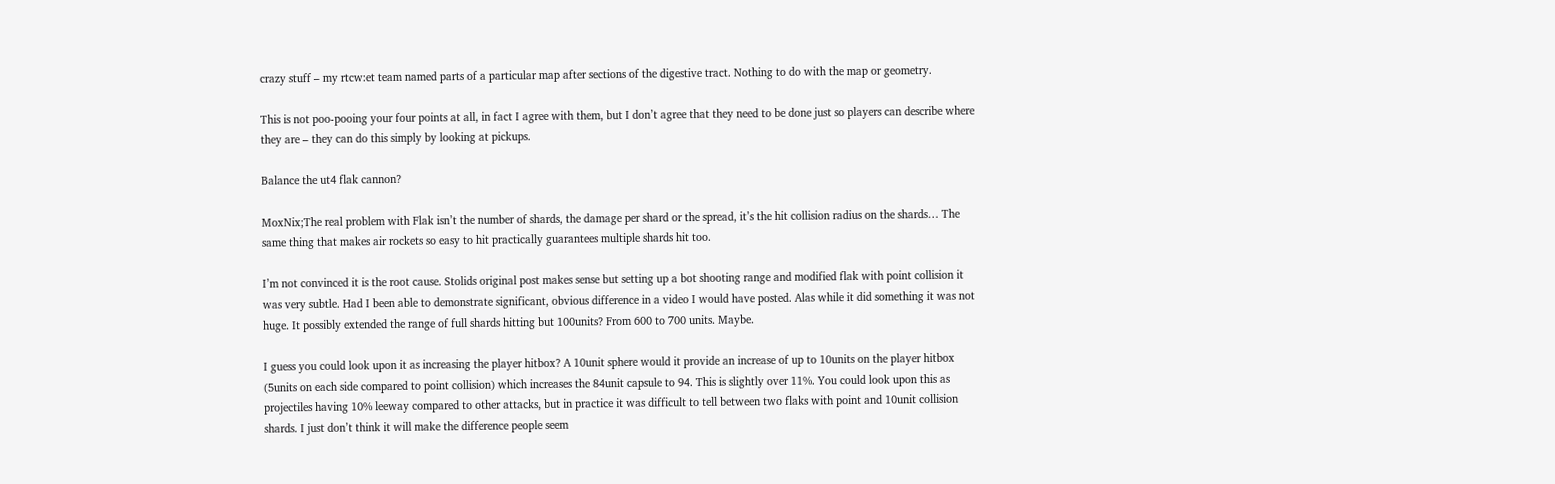crazy stuff – my rtcw:et team named parts of a particular map after sections of the digestive tract. Nothing to do with the map or geometry.

This is not poo-pooing your four points at all, in fact I agree with them, but I don’t agree that they need to be done just so players can describe where they are – they can do this simply by looking at pickups.

Balance the ut4 flak cannon?

MoxNix;The real problem with Flak isn’t the number of shards, the damage per shard or the spread, it’s the hit collision radius on the shards… The same thing that makes air rockets so easy to hit practically guarantees multiple shards hit too.

I’m not convinced it is the root cause. Stolids original post makes sense but setting up a bot shooting range and modified flak with point collision it was very subtle. Had I been able to demonstrate significant, obvious difference in a video I would have posted. Alas while it did something it was not huge. It possibly extended the range of full shards hitting but 100units? From 600 to 700 units. Maybe.

I guess you could look upon it as increasing the player hitbox? A 10unit sphere would it provide an increase of up to 10units on the player hitbox (5units on each side compared to point collision) which increases the 84unit capsule to 94. This is slightly over 11%. You could look upon this as projectiles having 10% leeway compared to other attacks, but in practice it was difficult to tell between two flaks with point and 10unit collision shards. I just don’t think it will make the difference people seem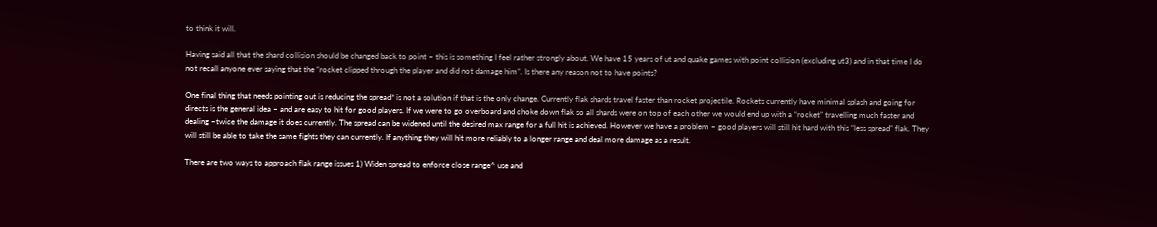to think it will.

Having said all that the shard collision should be changed back to point – this is something I feel rather strongly about. We have 15 years of ut and quake games with point collision (excluding ut3) and in that time I do not recall anyone ever saying that the “rocket clipped through the player and did not damage him”. Is there any reason not to have points?

One final thing that needs pointing out is reducing the spread* is not a solution if that is the only change. Currently flak shards travel faster than rocket projectile. Rockets currently have minimal splash and going for directs is the general idea – and are easy to hit for good players. If we were to go overboard and choke down flak so all shards were on top of each other we would end up with a “rocket” travelling much faster and dealing ~twice the damage it does currently. The spread can be widened until the desired max range for a full hit is achieved. However we have a problem – good players will still hit hard with this “less spread” flak. They will still be able to take the same fights they can currently. If anything they will hit more reliably to a longer range and deal more damage as a result.

There are two ways to approach flak range issues 1) Widen spread to enforce close range^ use and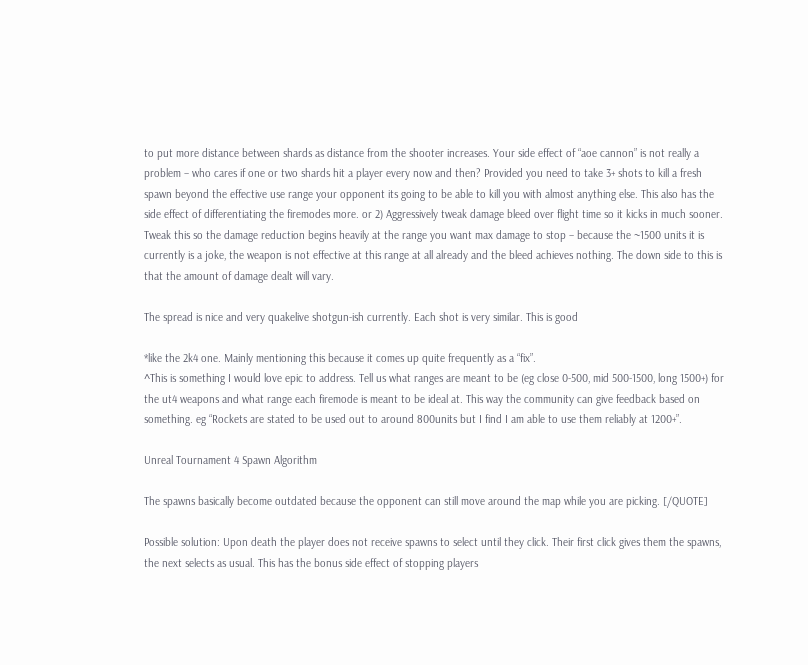to put more distance between shards as distance from the shooter increases. Your side effect of “aoe cannon” is not really a problem – who cares if one or two shards hit a player every now and then? Provided you need to take 3+ shots to kill a fresh spawn beyond the effective use range your opponent its going to be able to kill you with almost anything else. This also has the side effect of differentiating the firemodes more. or 2) Aggressively tweak damage bleed over flight time so it kicks in much sooner. Tweak this so the damage reduction begins heavily at the range you want max damage to stop – because the ~1500 units it is currently is a joke, the weapon is not effective at this range at all already and the bleed achieves nothing. The down side to this is that the amount of damage dealt will vary.

The spread is nice and very quakelive shotgun-ish currently. Each shot is very similar. This is good

*like the 2k4 one. Mainly mentioning this because it comes up quite frequently as a “fix”.
^This is something I would love epic to address. Tell us what ranges are meant to be (eg close 0-500, mid 500-1500, long 1500+) for the ut4 weapons and what range each firemode is meant to be ideal at. This way the community can give feedback based on something. eg “Rockets are stated to be used out to around 800units but I find I am able to use them reliably at 1200+”.

Unreal Tournament 4 Spawn Algorithm

The spawns basically become outdated because the opponent can still move around the map while you are picking. [/QUOTE]

Possible solution: Upon death the player does not receive spawns to select until they click. Their first click gives them the spawns, the next selects as usual. This has the bonus side effect of stopping players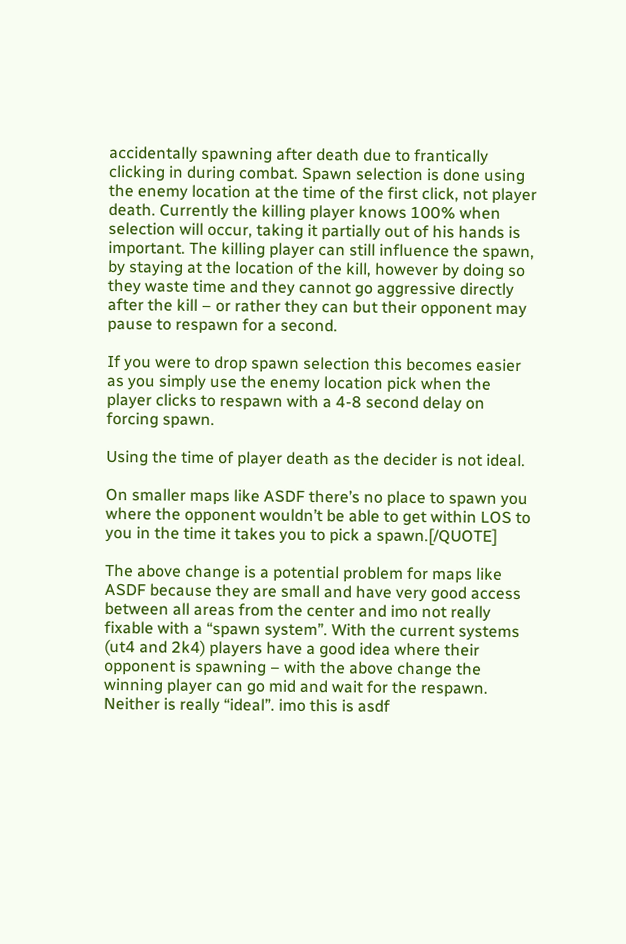accidentally spawning after death due to frantically clicking in during combat. Spawn selection is done using the enemy location at the time of the first click, not player death. Currently the killing player knows 100% when selection will occur, taking it partially out of his hands is important. The killing player can still influence the spawn, by staying at the location of the kill, however by doing so they waste time and they cannot go aggressive directly after the kill – or rather they can but their opponent may pause to respawn for a second.

If you were to drop spawn selection this becomes easier as you simply use the enemy location pick when the player clicks to respawn with a 4-8 second delay on forcing spawn.

Using the time of player death as the decider is not ideal.

On smaller maps like ASDF there’s no place to spawn you where the opponent wouldn’t be able to get within LOS to you in the time it takes you to pick a spawn.[/QUOTE]

The above change is a potential problem for maps like ASDF because they are small and have very good access between all areas from the center and imo not really fixable with a “spawn system”. With the current systems (ut4 and 2k4) players have a good idea where their opponent is spawning – with the above change the winning player can go mid and wait for the respawn. Neither is really “ideal”. imo this is asdf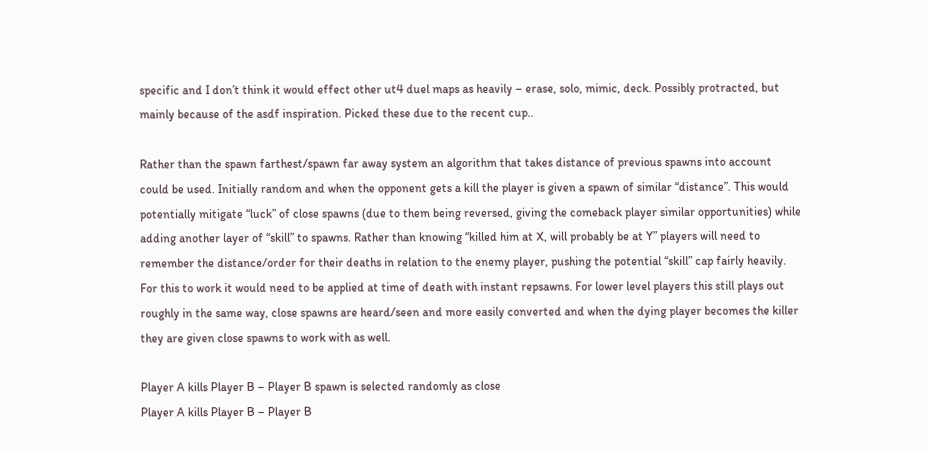specific and I don’t think it would effect other ut4 duel maps as heavily – erase, solo, mimic, deck. Possibly protracted, but mainly because of the asdf inspiration. Picked these due to the recent cup..

Rather than the spawn farthest/spawn far away system an algorithm that takes distance of previous spawns into account could be used. Initially random and when the opponent gets a kill the player is given a spawn of similar “distance”. This would potentially mitigate “luck” of close spawns (due to them being reversed, giving the comeback player similar opportunities) while adding another layer of “skill” to spawns. Rather than knowing “killed him at X, will probably be at Y” players will need to remember the distance/order for their deaths in relation to the enemy player, pushing the potential “skill” cap fairly heavily. For this to work it would need to be applied at time of death with instant repsawns. For lower level players this still plays out roughly in the same way, close spawns are heard/seen and more easily converted and when the dying player becomes the killer they are given close spawns to work with as well.

Player A kills Player B – Player B spawn is selected randomly as close
Player A kills Player B – Player B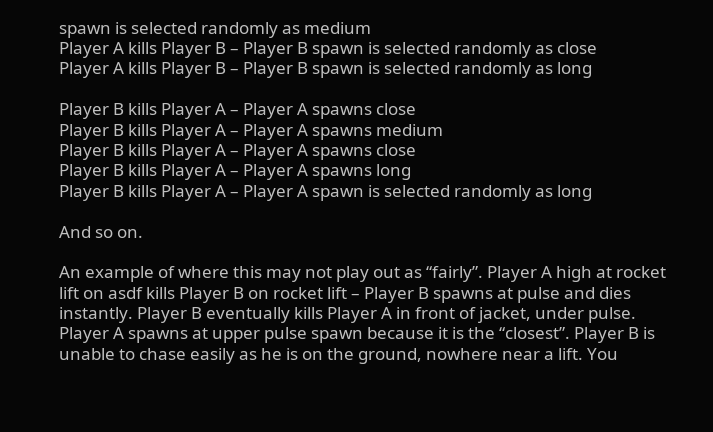spawn is selected randomly as medium
Player A kills Player B – Player B spawn is selected randomly as close
Player A kills Player B – Player B spawn is selected randomly as long

Player B kills Player A – Player A spawns close
Player B kills Player A – Player A spawns medium
Player B kills Player A – Player A spawns close
Player B kills Player A – Player A spawns long
Player B kills Player A – Player A spawn is selected randomly as long

And so on.

An example of where this may not play out as “fairly”. Player A high at rocket lift on asdf kills Player B on rocket lift – Player B spawns at pulse and dies instantly. Player B eventually kills Player A in front of jacket, under pulse. Player A spawns at upper pulse spawn because it is the “closest”. Player B is unable to chase easily as he is on the ground, nowhere near a lift. You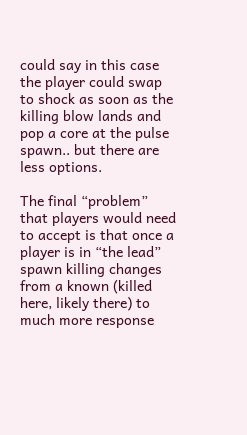could say in this case the player could swap to shock as soon as the killing blow lands and pop a core at the pulse spawn.. but there are less options.

The final “problem” that players would need to accept is that once a player is in “the lead” spawn killing changes from a known (killed here, likely there) to much more response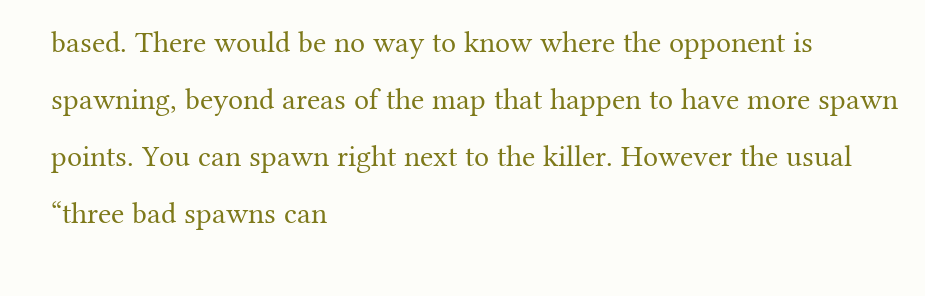based. There would be no way to know where the opponent is spawning, beyond areas of the map that happen to have more spawn points. You can spawn right next to the killer. However the usual “three bad spawns can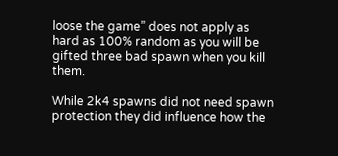loose the game” does not apply as hard as 100% random as you will be gifted three bad spawn when you kill them.

While 2k4 spawns did not need spawn protection they did influence how the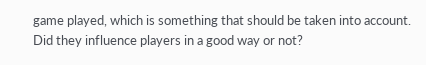game played, which is something that should be taken into account. Did they influence players in a good way or not?